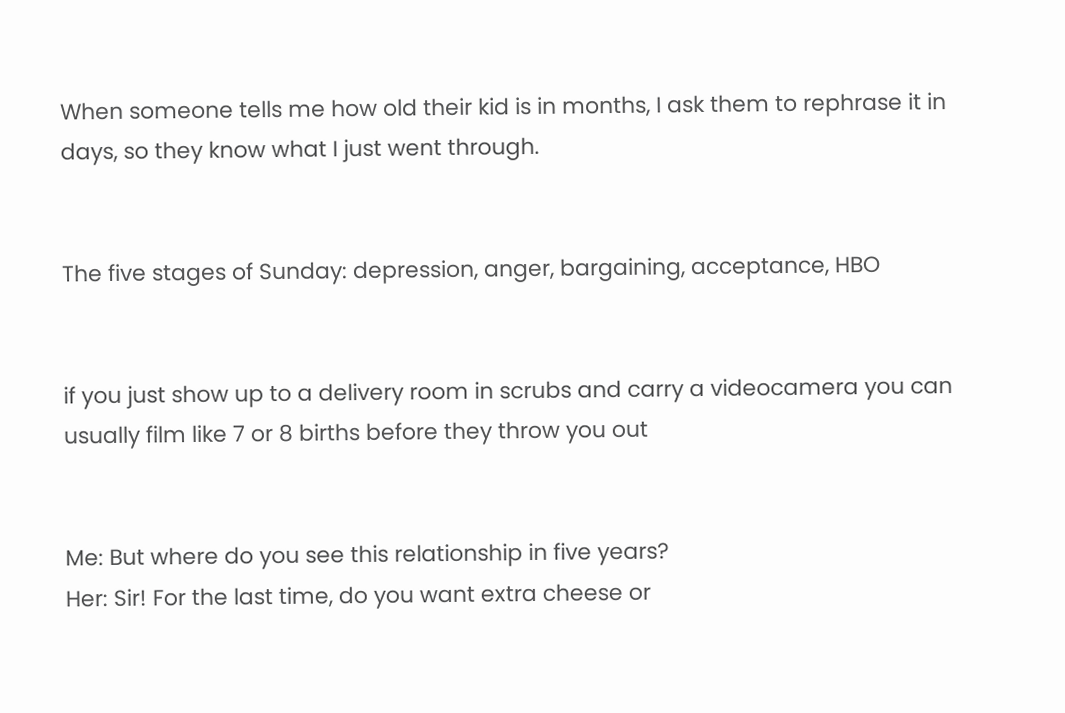When someone tells me how old their kid is in months, I ask them to rephrase it in days, so they know what I just went through.


The five stages of Sunday: depression, anger, bargaining, acceptance, HBO


if you just show up to a delivery room in scrubs and carry a videocamera you can usually film like 7 or 8 births before they throw you out


Me: But where do you see this relationship in five years?
Her: Sir! For the last time, do you want extra cheese or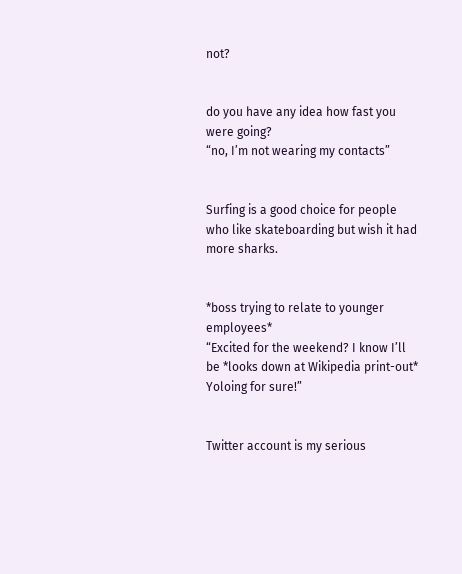not?


do you have any idea how fast you were going?
“no, I’m not wearing my contacts”


Surfing is a good choice for people who like skateboarding but wish it had more sharks.


*boss trying to relate to younger employees*
“Excited for the weekend? I know I’ll be *looks down at Wikipedia print-out* Yoloing for sure!”


Twitter account is my serious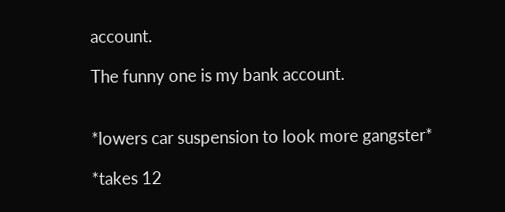account.

The funny one is my bank account.


*lowers car suspension to look more gangster*

*takes 12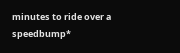minutes to ride over a speedbump*